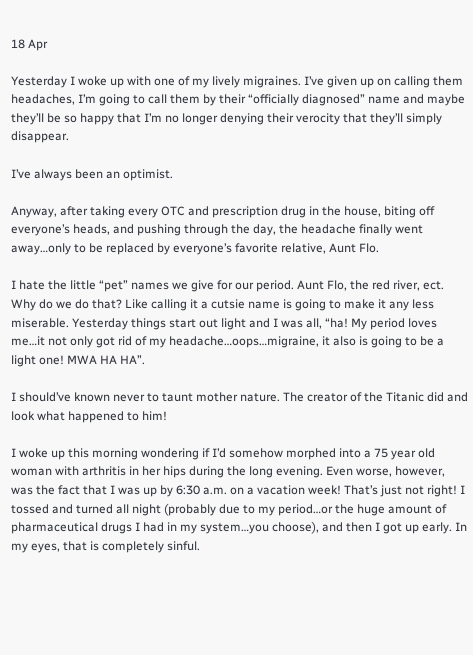18 Apr

Yesterday I woke up with one of my lively migraines. I’ve given up on calling them headaches, I’m going to call them by their “officially diagnosed” name and maybe they’ll be so happy that I’m no longer denying their verocity that they’ll simply disappear.

I’ve always been an optimist.

Anyway, after taking every OTC and prescription drug in the house, biting off everyone’s heads, and pushing through the day, the headache finally went away…only to be replaced by everyone’s favorite relative, Aunt Flo.

I hate the little “pet” names we give for our period. Aunt Flo, the red river, ect. Why do we do that? Like calling it a cutsie name is going to make it any less miserable. Yesterday things start out light and I was all, “ha! My period loves me…it not only got rid of my headache…oops…migraine, it also is going to be a light one! MWA HA HA”.

I should’ve known never to taunt mother nature. The creator of the Titanic did and look what happened to him!

I woke up this morning wondering if I’d somehow morphed into a 75 year old woman with arthritis in her hips during the long evening. Even worse, however, was the fact that I was up by 6:30 a.m. on a vacation week! That’s just not right! I tossed and turned all night (probably due to my period…or the huge amount of pharmaceutical drugs I had in my system…you choose), and then I got up early. In my eyes, that is completely sinful.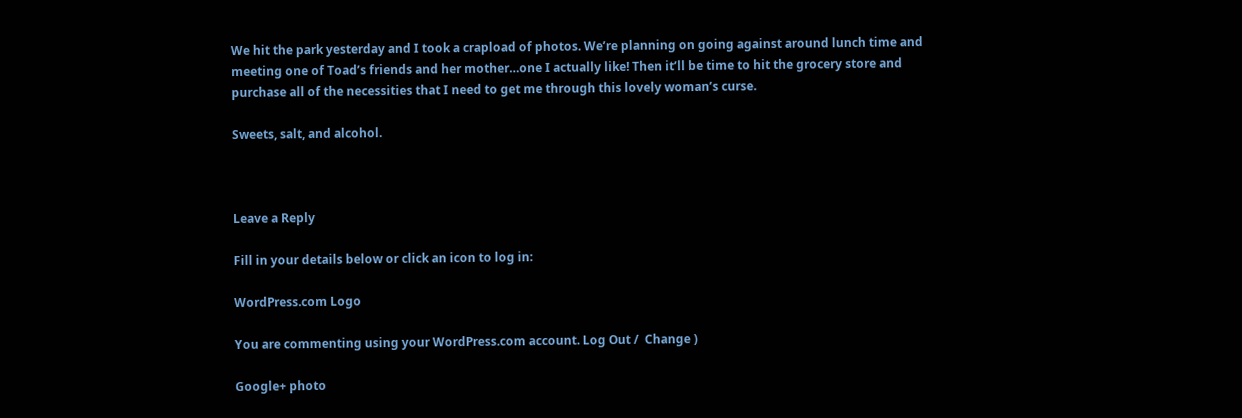We hit the park yesterday and I took a crapload of photos. We’re planning on going against around lunch time and meeting one of Toad’s friends and her mother…one I actually like! Then it’ll be time to hit the grocery store and purchase all of the necessities that I need to get me through this lovely woman’s curse.

Sweets, salt, and alcohol.



Leave a Reply

Fill in your details below or click an icon to log in:

WordPress.com Logo

You are commenting using your WordPress.com account. Log Out /  Change )

Google+ photo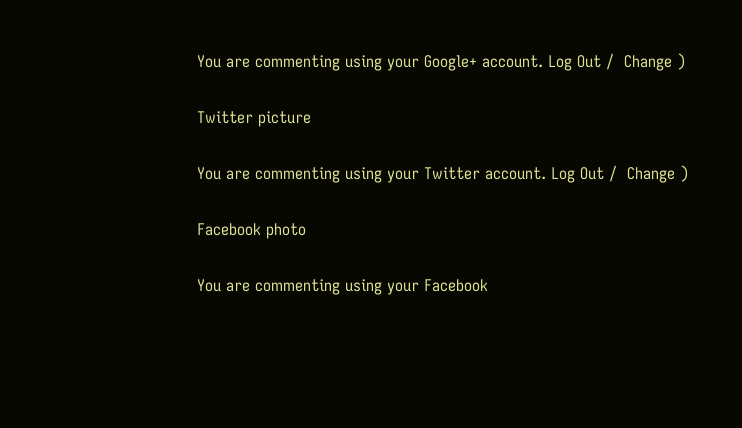You are commenting using your Google+ account. Log Out /  Change )

Twitter picture

You are commenting using your Twitter account. Log Out /  Change )

Facebook photo

You are commenting using your Facebook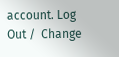account. Log Out /  Change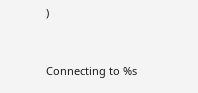)


Connecting to %s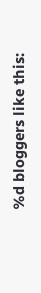%d bloggers like this: